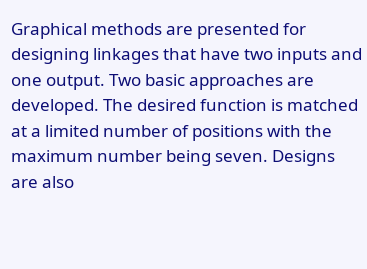Graphical methods are presented for designing linkages that have two inputs and one output. Two basic approaches are developed. The desired function is matched at a limited number of positions with the maximum number being seven. Designs are also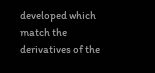developed which match the derivatives of the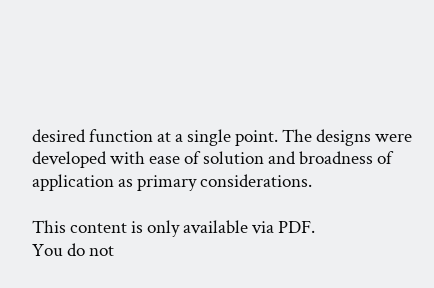desired function at a single point. The designs were developed with ease of solution and broadness of application as primary considerations.

This content is only available via PDF.
You do not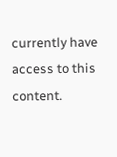currently have access to this content.